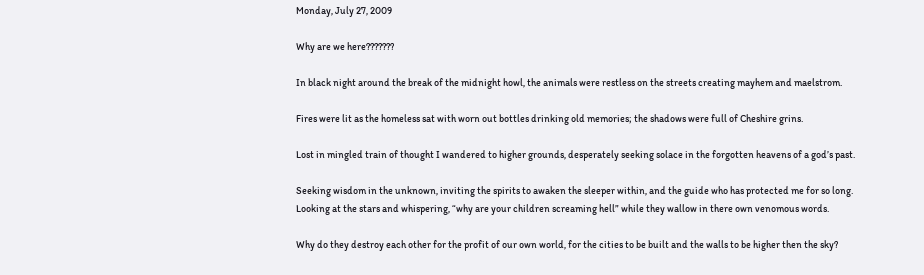Monday, July 27, 2009

Why are we here???????

In black night around the break of the midnight howl, the animals were restless on the streets creating mayhem and maelstrom.

Fires were lit as the homeless sat with worn out bottles drinking old memories; the shadows were full of Cheshire grins.

Lost in mingled train of thought I wandered to higher grounds, desperately seeking solace in the forgotten heavens of a god’s past.

Seeking wisdom in the unknown, inviting the spirits to awaken the sleeper within, and the guide who has protected me for so long.
Looking at the stars and whispering, “why are your children screaming hell” while they wallow in there own venomous words.

Why do they destroy each other for the profit of our own world, for the cities to be built and the walls to be higher then the sky?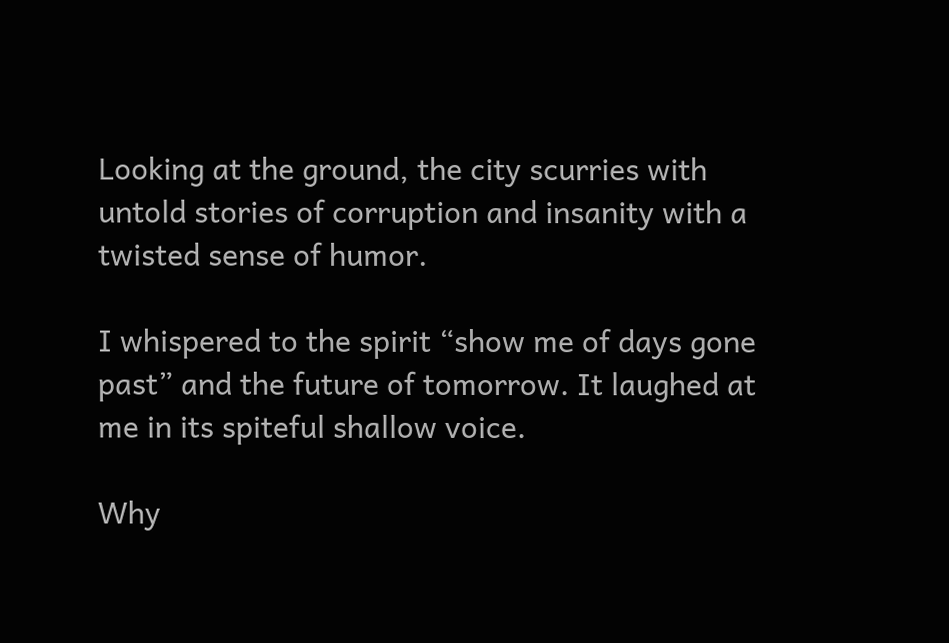Looking at the ground, the city scurries with untold stories of corruption and insanity with a twisted sense of humor.

I whispered to the spirit “show me of days gone past” and the future of tomorrow. It laughed at me in its spiteful shallow voice.

Why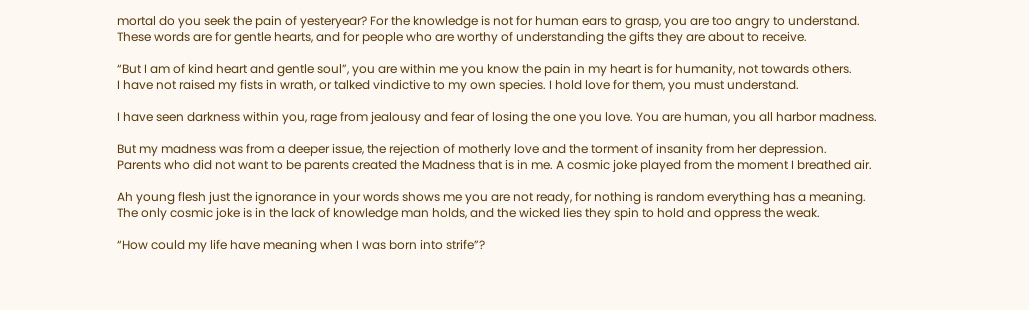mortal do you seek the pain of yesteryear? For the knowledge is not for human ears to grasp, you are too angry to understand.
These words are for gentle hearts, and for people who are worthy of understanding the gifts they are about to receive.

“But I am of kind heart and gentle soul”, you are within me you know the pain in my heart is for humanity, not towards others.
I have not raised my fists in wrath, or talked vindictive to my own species. I hold love for them, you must understand.

I have seen darkness within you, rage from jealousy and fear of losing the one you love. You are human, you all harbor madness.

But my madness was from a deeper issue, the rejection of motherly love and the torment of insanity from her depression.
Parents who did not want to be parents created the Madness that is in me. A cosmic joke played from the moment I breathed air.

Ah young flesh just the ignorance in your words shows me you are not ready, for nothing is random everything has a meaning.
The only cosmic joke is in the lack of knowledge man holds, and the wicked lies they spin to hold and oppress the weak.

“How could my life have meaning when I was born into strife”?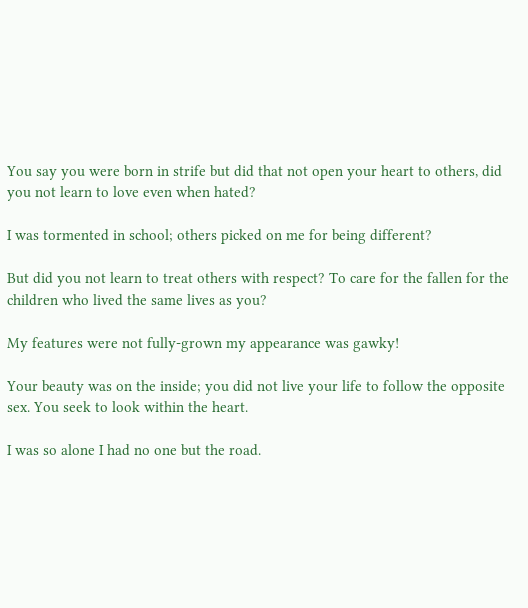You say you were born in strife but did that not open your heart to others, did you not learn to love even when hated?

I was tormented in school; others picked on me for being different?

But did you not learn to treat others with respect? To care for the fallen for the children who lived the same lives as you?

My features were not fully-grown my appearance was gawky!

Your beauty was on the inside; you did not live your life to follow the opposite sex. You seek to look within the heart.

I was so alone I had no one but the road.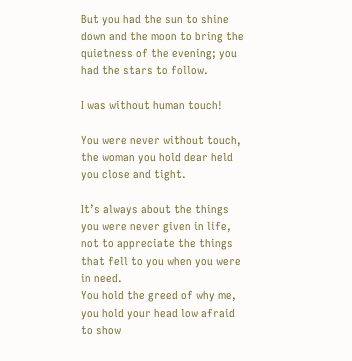But you had the sun to shine down and the moon to bring the quietness of the evening; you had the stars to follow.

I was without human touch!

You were never without touch, the woman you hold dear held you close and tight.

It’s always about the things you were never given in life, not to appreciate the things that fell to you when you were in need.
You hold the greed of why me, you hold your head low afraid to show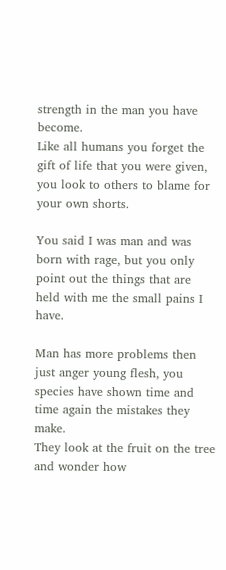strength in the man you have become.
Like all humans you forget the gift of life that you were given, you look to others to blame for your own shorts.

You said I was man and was born with rage, but you only point out the things that are held with me the small pains I have.

Man has more problems then just anger young flesh, you species have shown time and time again the mistakes they make.
They look at the fruit on the tree and wonder how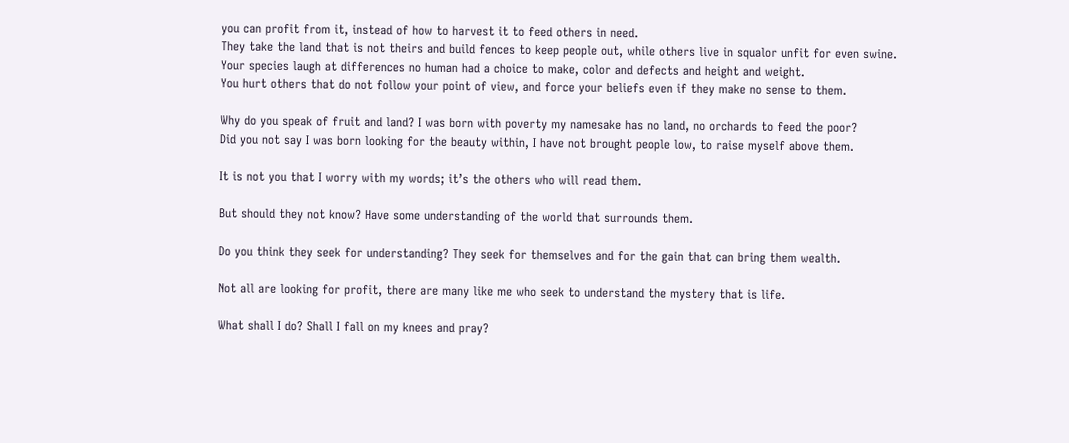you can profit from it, instead of how to harvest it to feed others in need.
They take the land that is not theirs and build fences to keep people out, while others live in squalor unfit for even swine.
Your species laugh at differences no human had a choice to make, color and defects and height and weight.
You hurt others that do not follow your point of view, and force your beliefs even if they make no sense to them.

Why do you speak of fruit and land? I was born with poverty my namesake has no land, no orchards to feed the poor?
Did you not say I was born looking for the beauty within, I have not brought people low, to raise myself above them.

It is not you that I worry with my words; it’s the others who will read them.

But should they not know? Have some understanding of the world that surrounds them.

Do you think they seek for understanding? They seek for themselves and for the gain that can bring them wealth.

Not all are looking for profit, there are many like me who seek to understand the mystery that is life.

What shall I do? Shall I fall on my knees and pray?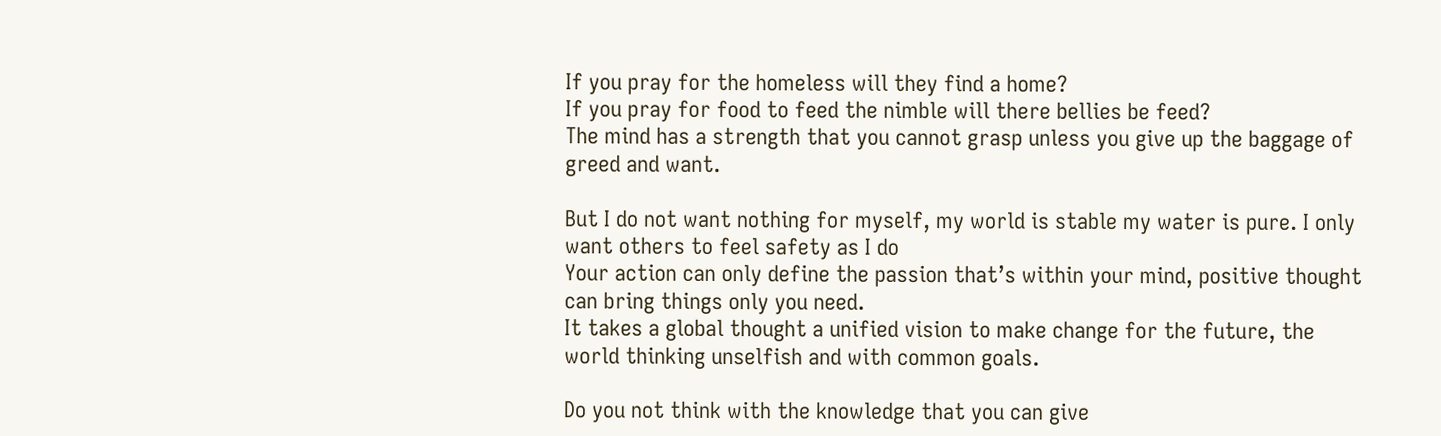If you pray for the homeless will they find a home?
If you pray for food to feed the nimble will there bellies be feed?
The mind has a strength that you cannot grasp unless you give up the baggage of greed and want.

But I do not want nothing for myself, my world is stable my water is pure. I only want others to feel safety as I do
Your action can only define the passion that’s within your mind, positive thought can bring things only you need.
It takes a global thought a unified vision to make change for the future, the world thinking unselfish and with common goals.

Do you not think with the knowledge that you can give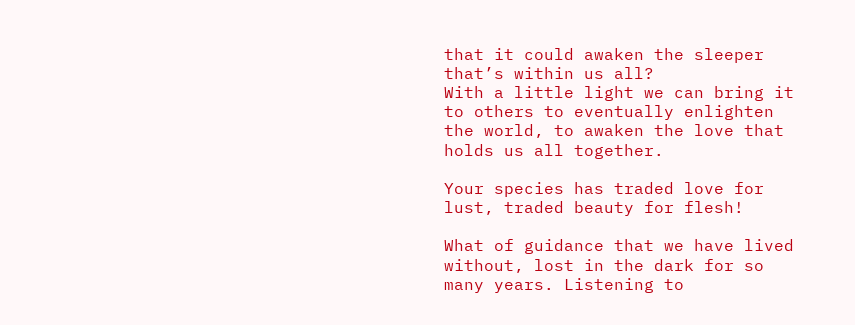that it could awaken the sleeper that’s within us all?
With a little light we can bring it to others to eventually enlighten the world, to awaken the love that holds us all together.

Your species has traded love for lust, traded beauty for flesh!

What of guidance that we have lived without, lost in the dark for so many years. Listening to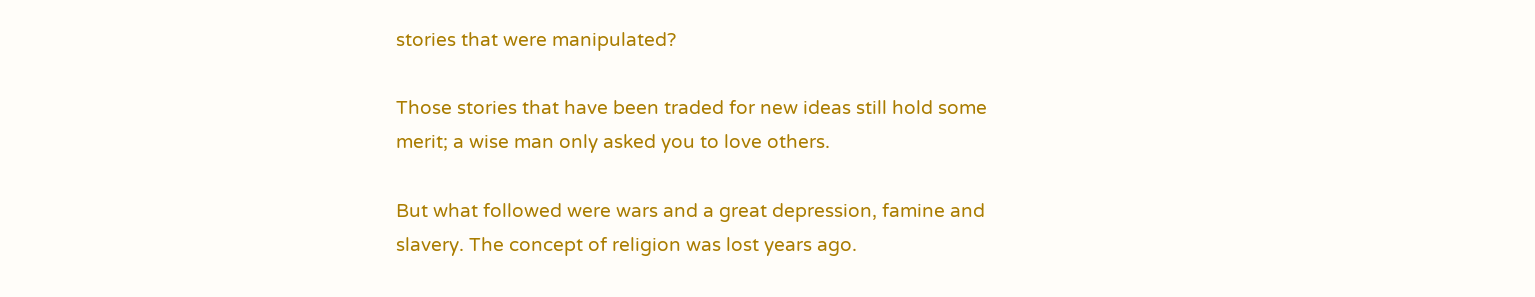stories that were manipulated?

Those stories that have been traded for new ideas still hold some merit; a wise man only asked you to love others.

But what followed were wars and a great depression, famine and slavery. The concept of religion was lost years ago.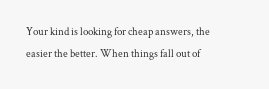Your kind is looking for cheap answers, the easier the better. When things fall out of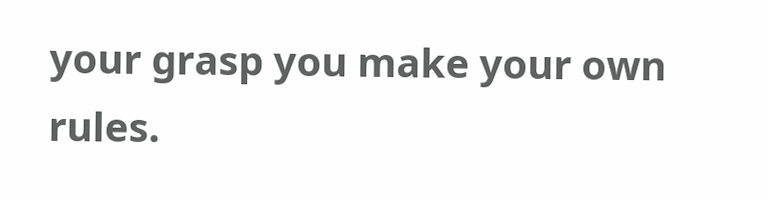your grasp you make your own rules.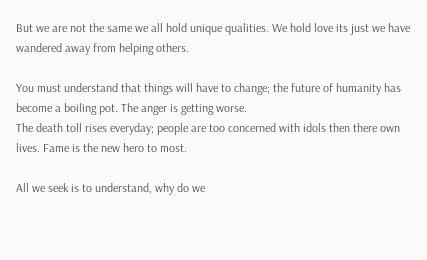But we are not the same we all hold unique qualities. We hold love its just we have wandered away from helping others.

You must understand that things will have to change; the future of humanity has become a boiling pot. The anger is getting worse.
The death toll rises everyday; people are too concerned with idols then there own lives. Fame is the new hero to most.

All we seek is to understand, why do we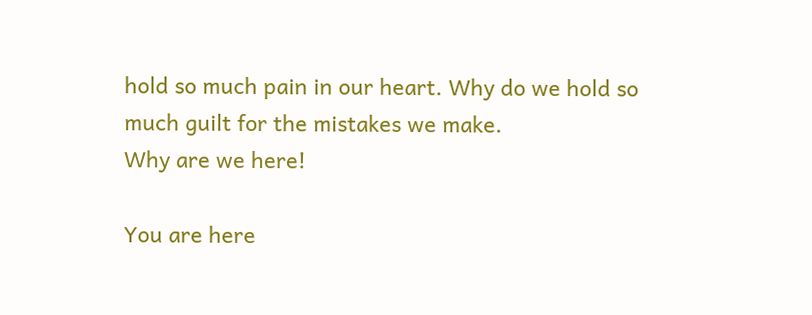hold so much pain in our heart. Why do we hold so much guilt for the mistakes we make.
Why are we here!

You are here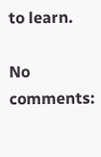to learn.

No comments: